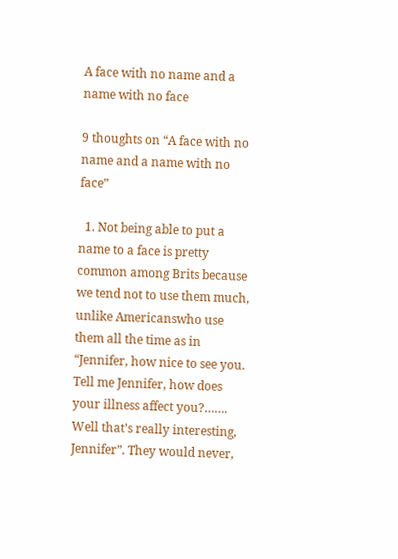A face with no name and a name with no face

9 thoughts on “A face with no name and a name with no face”

  1. Not being able to put a name to a face is pretty common among Brits because we tend not to use them much, unlike Americanswho use them all the time as in “Jennifer, how nice to see you. Tell me Jennifer, how does your illness affect you?……. Well that’s really interesting, Jennifer”. They would never,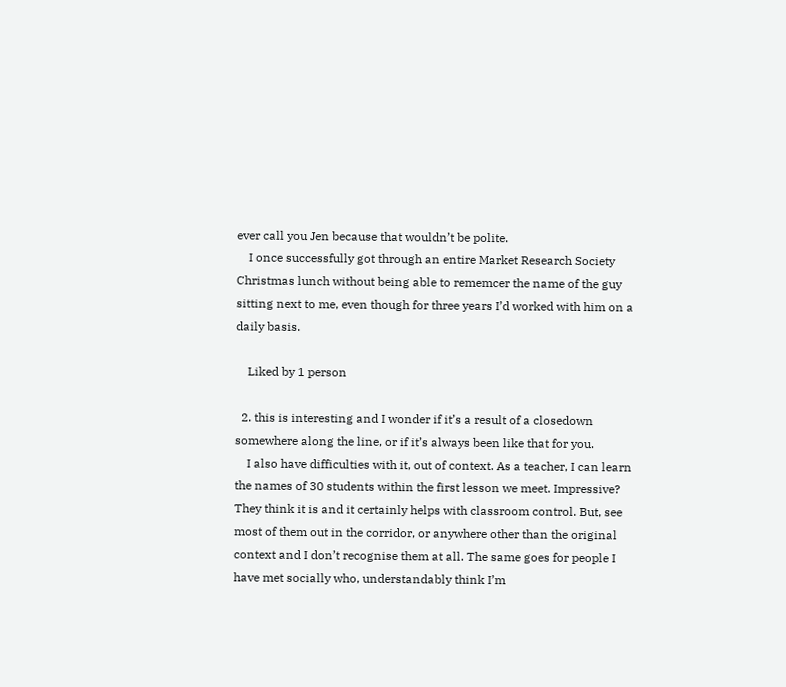ever call you Jen because that wouldn’t be polite.
    I once successfully got through an entire Market Research Society Christmas lunch without being able to rememcer the name of the guy sitting next to me, even though for three years I’d worked with him on a daily basis.

    Liked by 1 person

  2. this is interesting and I wonder if it’s a result of a closedown somewhere along the line, or if it’s always been like that for you.
    I also have difficulties with it, out of context. As a teacher, I can learn the names of 30 students within the first lesson we meet. Impressive? They think it is and it certainly helps with classroom control. But, see most of them out in the corridor, or anywhere other than the original context and I don’t recognise them at all. The same goes for people I have met socially who, understandably think I’m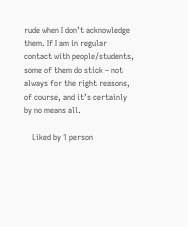rude when I don’t acknowledge them. If I am in regular contact with people/students, some of them do stick – not always for the right reasons, of course, and it’s certainly by no means all.

    Liked by 1 person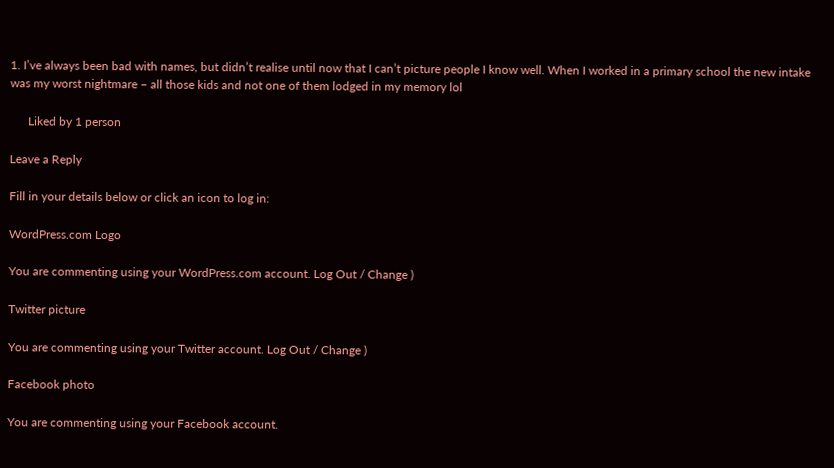1. I’ve always been bad with names, but didn’t realise until now that I can’t picture people I know well. When I worked in a primary school the new intake was my worst nightmare – all those kids and not one of them lodged in my memory lol

      Liked by 1 person

Leave a Reply

Fill in your details below or click an icon to log in:

WordPress.com Logo

You are commenting using your WordPress.com account. Log Out / Change )

Twitter picture

You are commenting using your Twitter account. Log Out / Change )

Facebook photo

You are commenting using your Facebook account.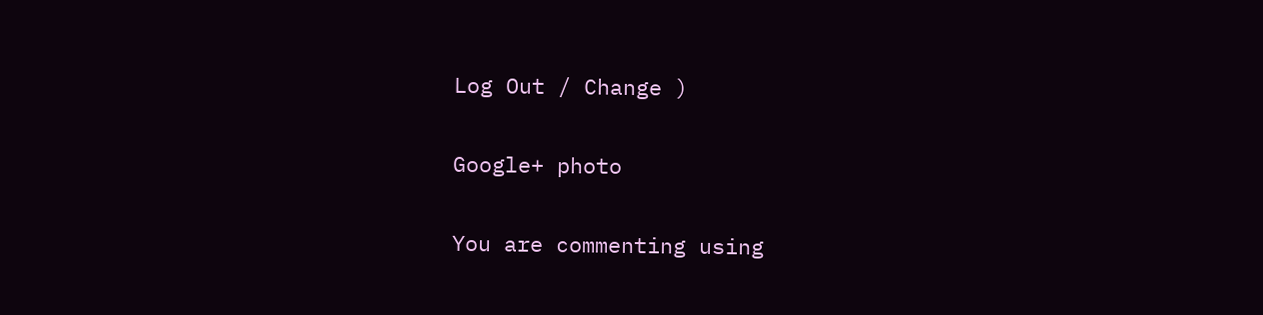Log Out / Change )

Google+ photo

You are commenting using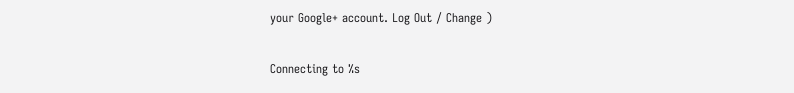your Google+ account. Log Out / Change )

Connecting to %s